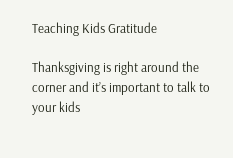Teaching Kids Gratitude

Thanksgiving is right around the corner and it’s important to talk to your kids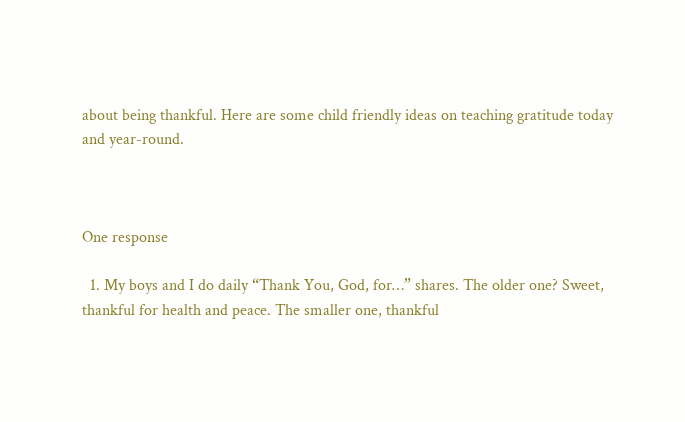about being thankful. Here are some child friendly ideas on teaching gratitude today and year-round.



One response

  1. My boys and I do daily “Thank You, God, for…” shares. The older one? Sweet, thankful for health and peace. The smaller one, thankful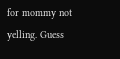for mommy not yelling. Guess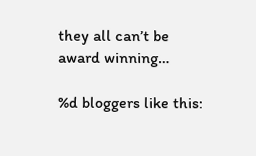they all can’t be award winning…

%d bloggers like this: